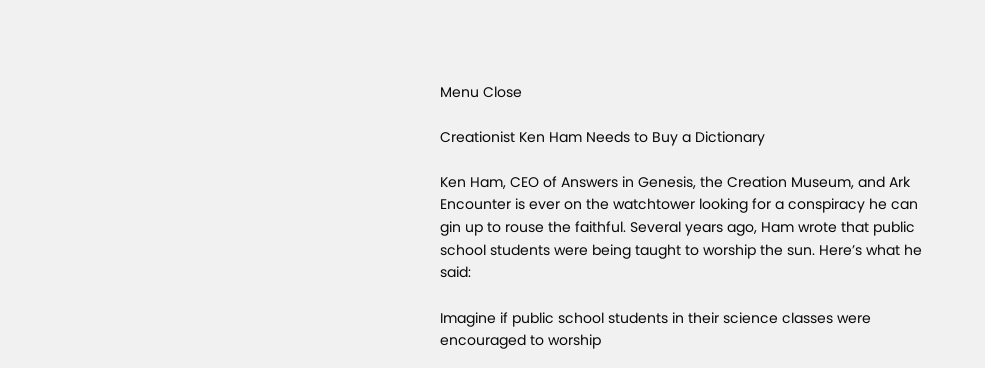Menu Close

Creationist Ken Ham Needs to Buy a Dictionary

Ken Ham, CEO of Answers in Genesis, the Creation Museum, and Ark Encounter is ever on the watchtower looking for a conspiracy he can gin up to rouse the faithful. Several years ago, Ham wrote that public school students were being taught to worship the sun. Here’s what he said:

Imagine if public school students in their science classes were encouraged to worship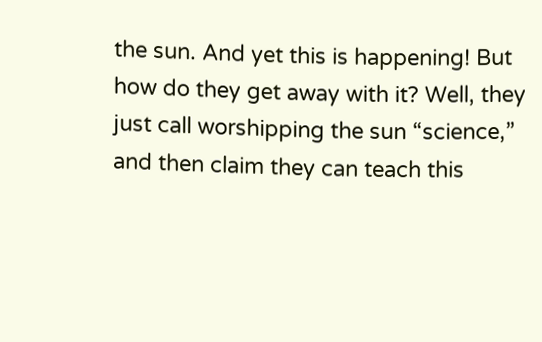the sun. And yet this is happening! But how do they get away with it? Well, they just call worshipping the sun “science,” and then claim they can teach this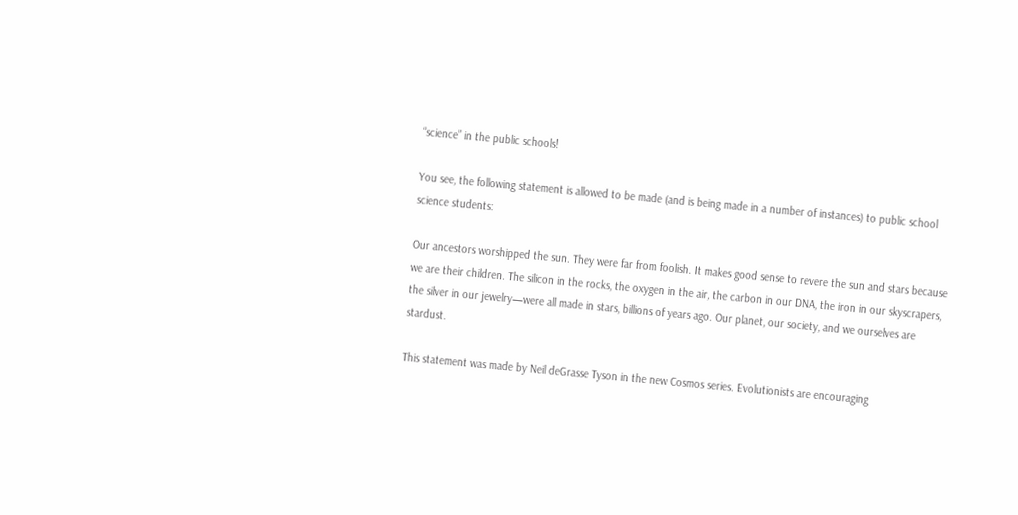“science” in the public schools!

You see, the following statement is allowed to be made (and is being made in a number of instances) to public school science students:

Our ancestors worshipped the sun. They were far from foolish. It makes good sense to revere the sun and stars because we are their children. The silicon in the rocks, the oxygen in the air, the carbon in our DNA, the iron in our skyscrapers, the silver in our jewelry—were all made in stars, billions of years ago. Our planet, our society, and we ourselves are stardust.

This statement was made by Neil deGrasse Tyson in the new Cosmos series. Evolutionists are encouraging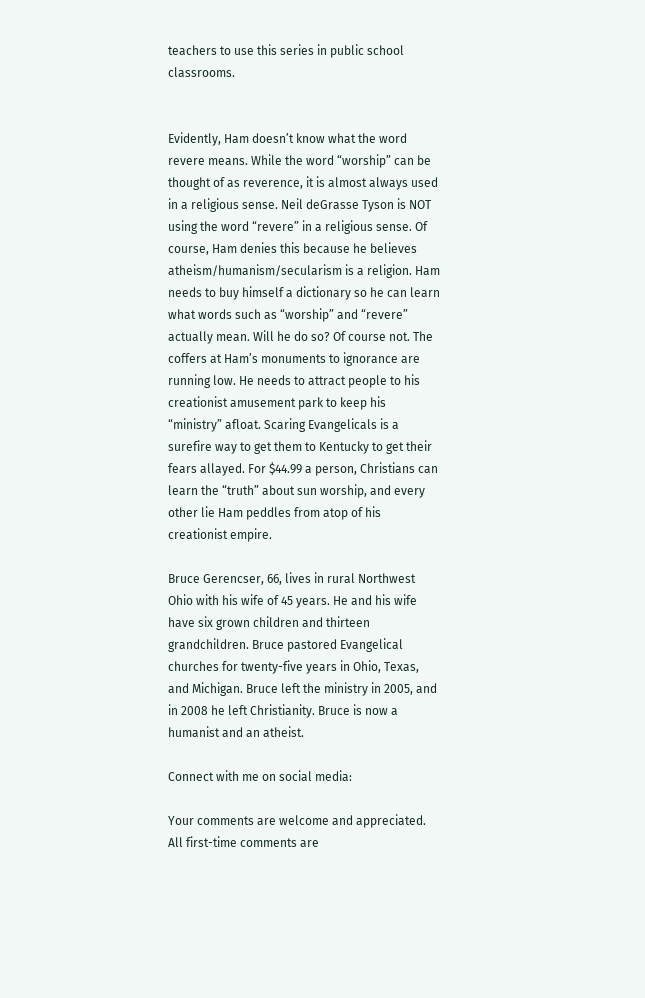teachers to use this series in public school classrooms.


Evidently, Ham doesn’t know what the word revere means. While the word “worship” can be thought of as reverence, it is almost always used in a religious sense. Neil deGrasse Tyson is NOT using the word “revere” in a religious sense. Of course, Ham denies this because he believes atheism/humanism/secularism is a religion. Ham needs to buy himself a dictionary so he can learn what words such as “worship” and “revere” actually mean. Will he do so? Of course not. The coffers at Ham’s monuments to ignorance are running low. He needs to attract people to his creationist amusement park to keep his “ministry” afloat. Scaring Evangelicals is a surefire way to get them to Kentucky to get their fears allayed. For $44.99 a person, Christians can learn the “truth” about sun worship, and every other lie Ham peddles from atop of his creationist empire.

Bruce Gerencser, 66, lives in rural Northwest Ohio with his wife of 45 years. He and his wife have six grown children and thirteen grandchildren. Bruce pastored Evangelical churches for twenty-five years in Ohio, Texas, and Michigan. Bruce left the ministry in 2005, and in 2008 he left Christianity. Bruce is now a humanist and an atheist.

Connect with me on social media:

Your comments are welcome and appreciated. All first-time comments are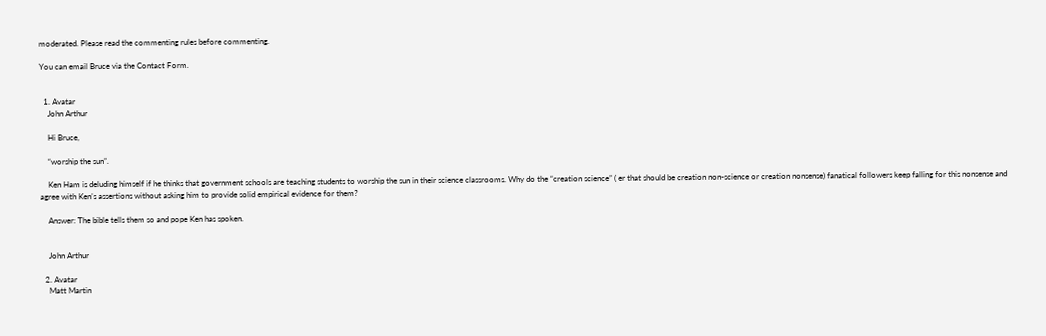moderated. Please read the commenting rules before commenting.

You can email Bruce via the Contact Form.


  1. Avatar
    John Arthur

    Hi Bruce,

    “worship the sun”.

    Ken Ham is deluding himself if he thinks that government schools are teaching students to worship the sun in their science classrooms. Why do the “creation science” ( er that should be creation non-science or creation nonsense) fanatical followers keep falling for this nonsense and agree with Ken’s assertions without asking him to provide solid empirical evidence for them?

    Answer: The bible tells them so and pope Ken has spoken.


    John Arthur

  2. Avatar
    Matt Martin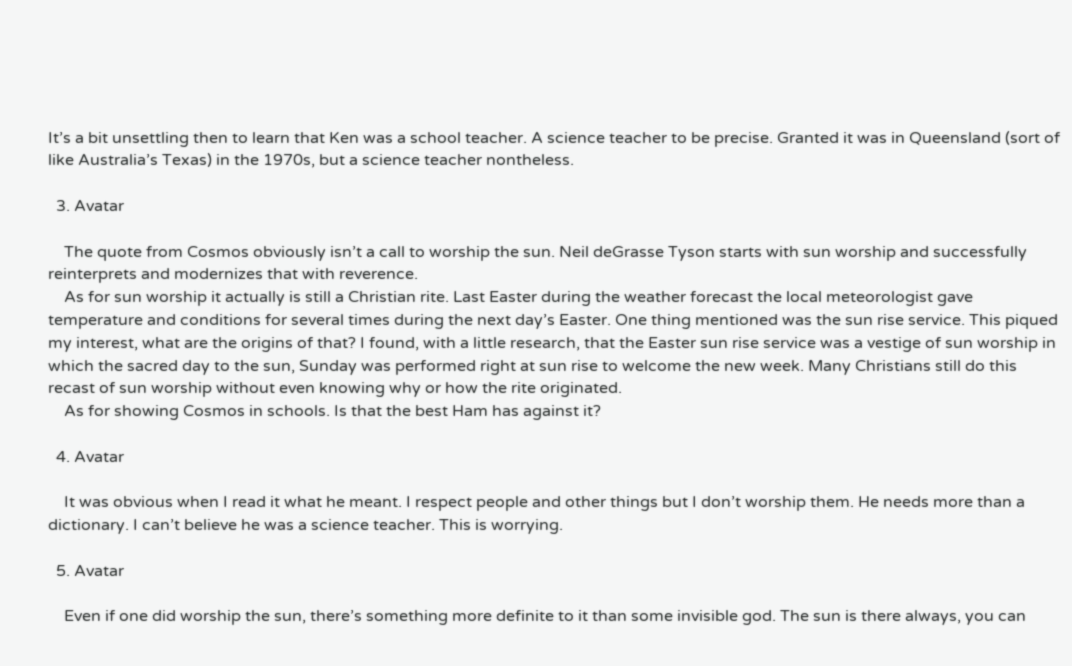It’s a bit unsettling then to learn that Ken was a school teacher. A science teacher to be precise. Granted it was in Queensland (sort of like Australia’s Texas) in the 1970s, but a science teacher nontheless.

  3. Avatar

    The quote from Cosmos obviously isn’t a call to worship the sun. Neil deGrasse Tyson starts with sun worship and successfully reinterprets and modernizes that with reverence.
    As for sun worship it actually is still a Christian rite. Last Easter during the weather forecast the local meteorologist gave temperature and conditions for several times during the next day’s Easter. One thing mentioned was the sun rise service. This piqued my interest, what are the origins of that? I found, with a little research, that the Easter sun rise service was a vestige of sun worship in which the sacred day to the sun, Sunday was performed right at sun rise to welcome the new week. Many Christians still do this recast of sun worship without even knowing why or how the rite originated.
    As for showing Cosmos in schools. Is that the best Ham has against it?

  4. Avatar

    It was obvious when I read it what he meant. I respect people and other things but I don’t worship them. He needs more than a dictionary. I can’t believe he was a science teacher. This is worrying.

  5. Avatar

    Even if one did worship the sun, there’s something more definite to it than some invisible god. The sun is there always, you can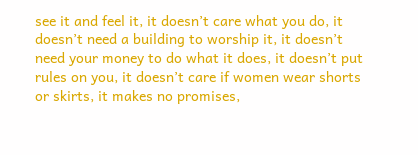see it and feel it, it doesn’t care what you do, it doesn’t need a building to worship it, it doesn’t need your money to do what it does, it doesn’t put rules on you, it doesn’t care if women wear shorts or skirts, it makes no promises,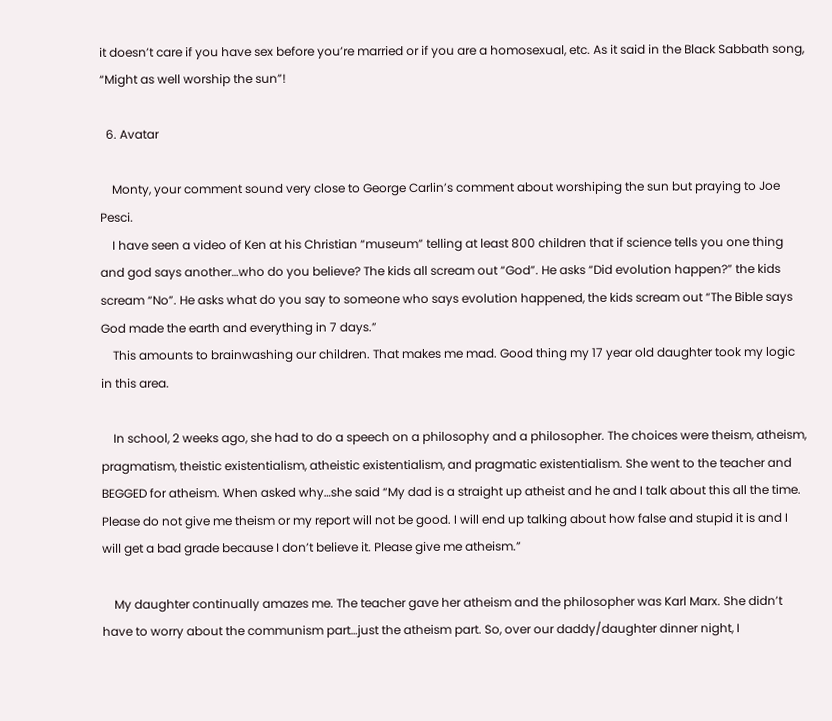it doesn’t care if you have sex before you’re married or if you are a homosexual, etc. As it said in the Black Sabbath song, “Might as well worship the sun”!

  6. Avatar

    Monty, your comment sound very close to George Carlin’s comment about worshiping the sun but praying to Joe Pesci.
    I have seen a video of Ken at his Christian “museum” telling at least 800 children that if science tells you one thing and god says another…who do you believe? The kids all scream out “God”. He asks “Did evolution happen?” the kids scream “No”. He asks what do you say to someone who says evolution happened, the kids scream out “The Bible says God made the earth and everything in 7 days.”
    This amounts to brainwashing our children. That makes me mad. Good thing my 17 year old daughter took my logic in this area.

    In school, 2 weeks ago, she had to do a speech on a philosophy and a philosopher. The choices were theism, atheism, pragmatism, theistic existentialism, atheistic existentialism, and pragmatic existentialism. She went to the teacher and BEGGED for atheism. When asked why…she said “My dad is a straight up atheist and he and I talk about this all the time. Please do not give me theism or my report will not be good. I will end up talking about how false and stupid it is and I will get a bad grade because I don’t believe it. Please give me atheism.”

    My daughter continually amazes me. The teacher gave her atheism and the philosopher was Karl Marx. She didn’t have to worry about the communism part…just the atheism part. So, over our daddy/daughter dinner night, I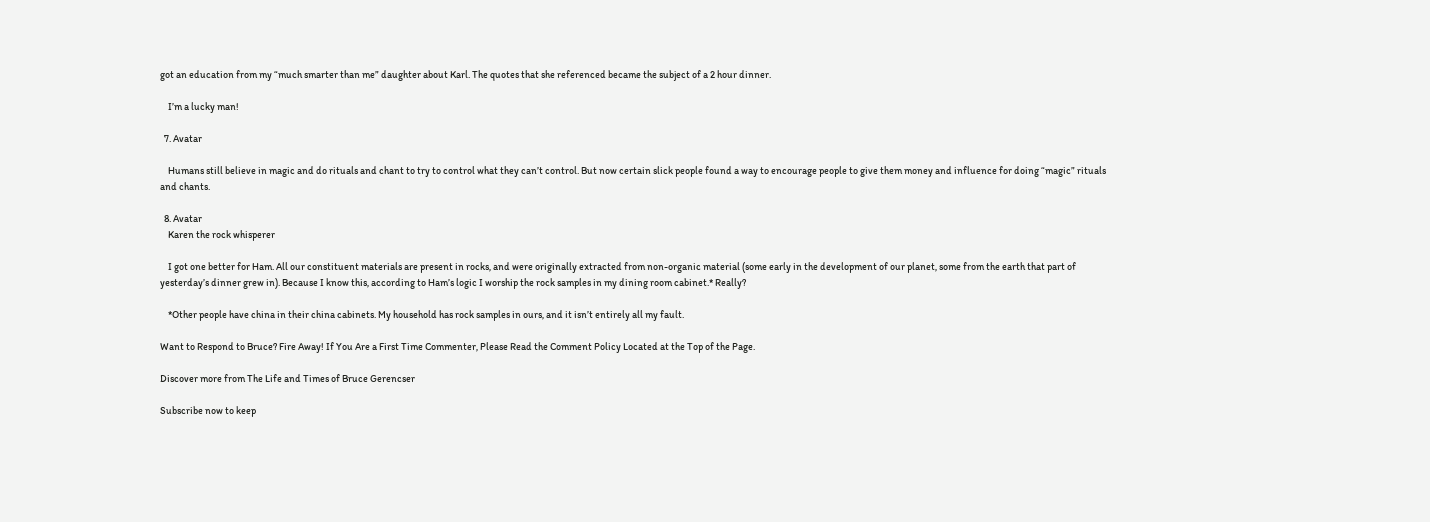got an education from my “much smarter than me” daughter about Karl. The quotes that she referenced became the subject of a 2 hour dinner.

    I’m a lucky man!

  7. Avatar

    Humans still believe in magic and do rituals and chant to try to control what they can’t control. But now certain slick people found a way to encourage people to give them money and influence for doing “magic” rituals and chants.

  8. Avatar
    Karen the rock whisperer

    I got one better for Ham. All our constituent materials are present in rocks, and were originally extracted from non-organic material (some early in the development of our planet, some from the earth that part of yesterday’s dinner grew in). Because I know this, according to Ham’s logic I worship the rock samples in my dining room cabinet.* Really?

    *Other people have china in their china cabinets. My household has rock samples in ours, and it isn’t entirely all my fault.

Want to Respond to Bruce? Fire Away! If You Are a First Time Commenter, Please Read the Comment Policy Located at the Top of the Page.

Discover more from The Life and Times of Bruce Gerencser

Subscribe now to keep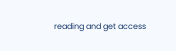reading and get access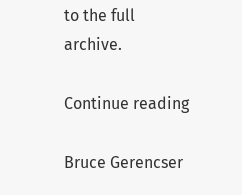to the full archive.

Continue reading

Bruce Gerencser